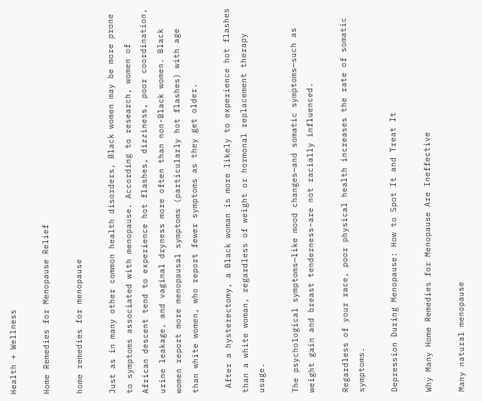Health + Wellness

Home Remedies for Menopause Relief

home remedies for menopause

Just as in many other common health disorders, Black women may be more prone to symptoms associated with menopause. According to research, women of African descent tend to experience hot flashes, dizziness, poor coordination, urine leakage, and vaginal dryness more often than non-Black women. Black women report more menopausal symptoms (particularly hot flashes) with age than white women, who report fewer symptoms as they get older.

 After a hysterectomy, a Black woman is more likely to experience hot flashes than a white woman, regardless of weight or hormonal replacement therapy usage.

The psychological symptoms—like mood changes—and somatic symptoms—such as weight gain and breast tenderness–are not racially influenced.

Regardless of your race, poor physical health increases the rate of somatic symptoms.

Depression During Menopause: How to Spot It and Treat It

Why Many Home Remedies for Menopause Are Ineffective

Many natural menopause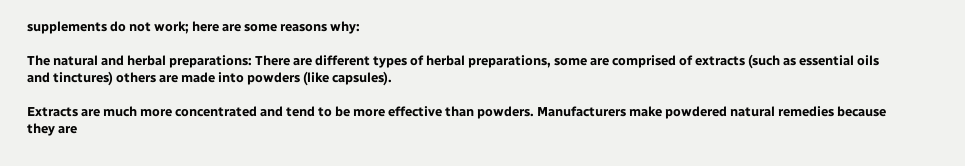supplements do not work; here are some reasons why:

The natural and herbal preparations: There are different types of herbal preparations, some are comprised of extracts (such as essential oils and tinctures) others are made into powders (like capsules).

Extracts are much more concentrated and tend to be more effective than powders. Manufacturers make powdered natural remedies because they are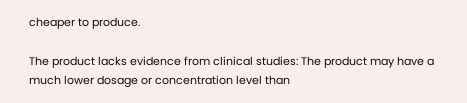cheaper to produce.

The product lacks evidence from clinical studies: The product may have a much lower dosage or concentration level than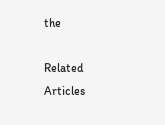the

Related Articles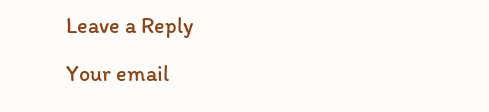Leave a Reply

Your email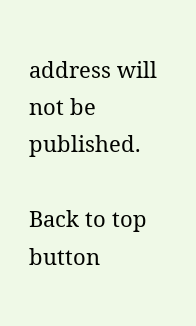address will not be published.

Back to top button